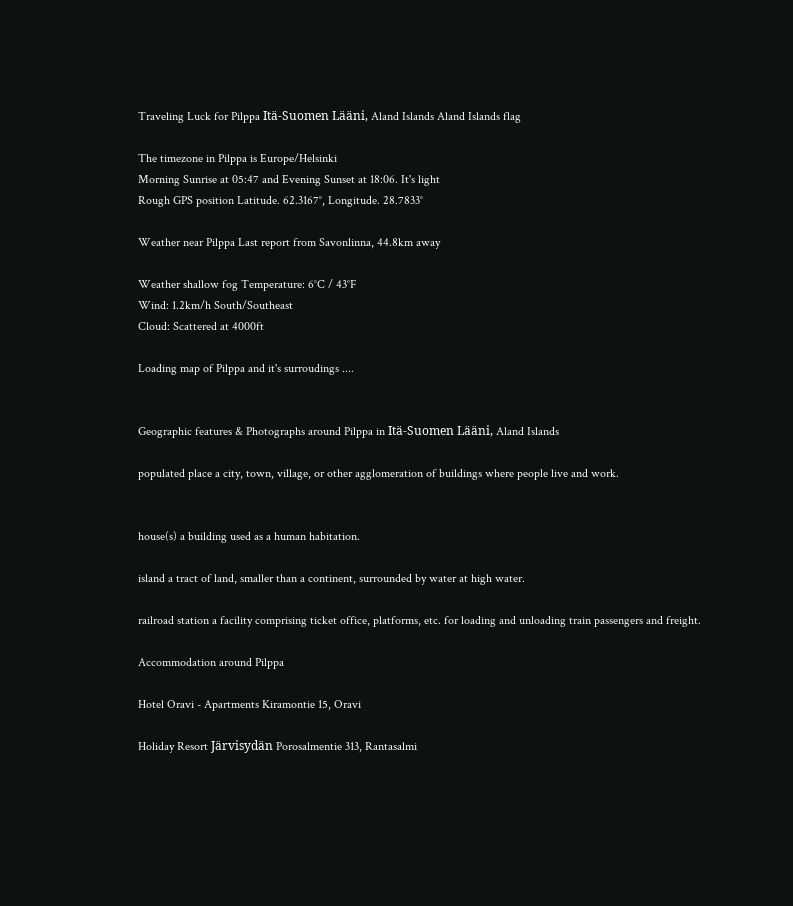Traveling Luck for Pilppa Itä-Suomen Lääni, Aland Islands Aland Islands flag

The timezone in Pilppa is Europe/Helsinki
Morning Sunrise at 05:47 and Evening Sunset at 18:06. It's light
Rough GPS position Latitude. 62.3167°, Longitude. 28.7833°

Weather near Pilppa Last report from Savonlinna, 44.8km away

Weather shallow fog Temperature: 6°C / 43°F
Wind: 1.2km/h South/Southeast
Cloud: Scattered at 4000ft

Loading map of Pilppa and it's surroudings ....


Geographic features & Photographs around Pilppa in Itä-Suomen Lääni, Aland Islands

populated place a city, town, village, or other agglomeration of buildings where people live and work.


house(s) a building used as a human habitation.

island a tract of land, smaller than a continent, surrounded by water at high water.

railroad station a facility comprising ticket office, platforms, etc. for loading and unloading train passengers and freight.

Accommodation around Pilppa

Hotel Oravi - Apartments Kiramontie 15, Oravi

Holiday Resort Järvisydän Porosalmentie 313, Rantasalmi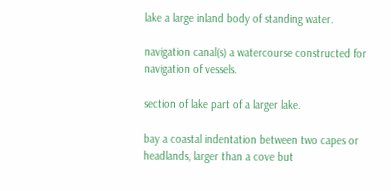lake a large inland body of standing water.

navigation canal(s) a watercourse constructed for navigation of vessels.

section of lake part of a larger lake.

bay a coastal indentation between two capes or headlands, larger than a cove but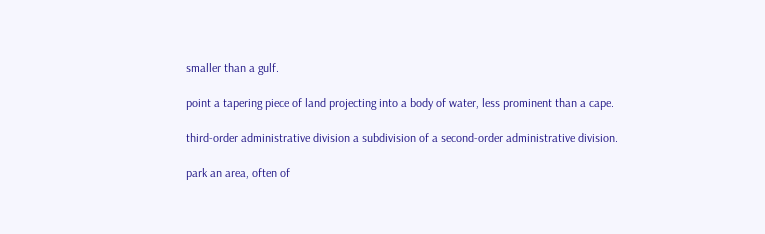smaller than a gulf.

point a tapering piece of land projecting into a body of water, less prominent than a cape.

third-order administrative division a subdivision of a second-order administrative division.

park an area, often of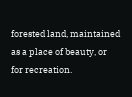forested land, maintained as a place of beauty, or for recreation.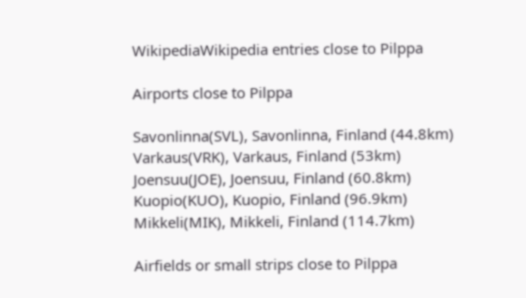WikipediaWikipedia entries close to Pilppa

Airports close to Pilppa

Savonlinna(SVL), Savonlinna, Finland (44.8km)
Varkaus(VRK), Varkaus, Finland (53km)
Joensuu(JOE), Joensuu, Finland (60.8km)
Kuopio(KUO), Kuopio, Finland (96.9km)
Mikkeli(MIK), Mikkeli, Finland (114.7km)

Airfields or small strips close to Pilppa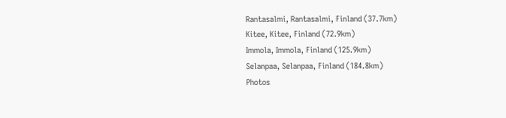Rantasalmi, Rantasalmi, Finland (37.7km)
Kitee, Kitee, Finland (72.9km)
Immola, Immola, Finland (125.9km)
Selanpaa, Selanpaa, Finland (184.8km)
Photos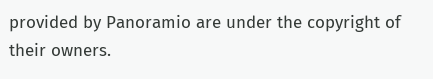provided by Panoramio are under the copyright of their owners.